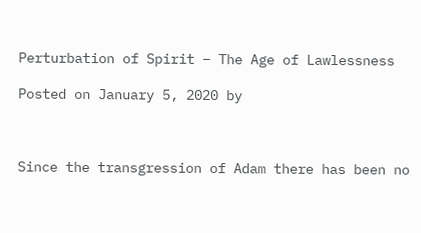Perturbation of Spirit – The Age of Lawlessness

Posted on January 5, 2020 by



Since the transgression of Adam there has been no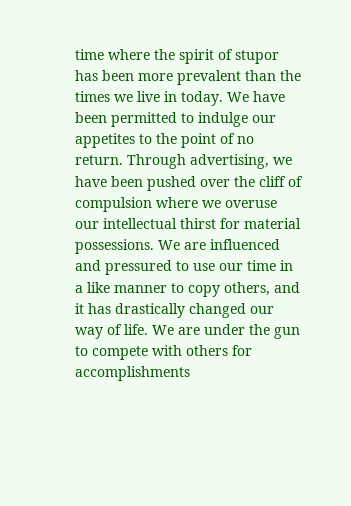time where the spirit of stupor has been more prevalent than the times we live in today. We have been permitted to indulge our appetites to the point of no return. Through advertising, we have been pushed over the cliff of compulsion where we overuse our intellectual thirst for material possessions. We are influenced and pressured to use our time in a like manner to copy others, and it has drastically changed our way of life. We are under the gun to compete with others for accomplishments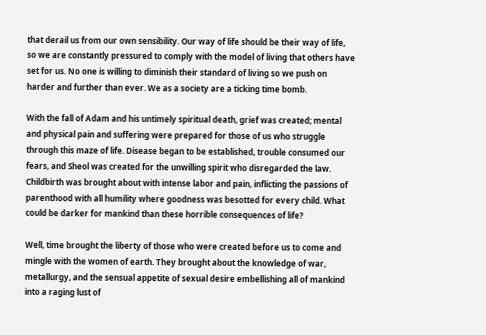that derail us from our own sensibility. Our way of life should be their way of life, so we are constantly pressured to comply with the model of living that others have set for us. No one is willing to diminish their standard of living so we push on harder and further than ever. We as a society are a ticking time bomb.

With the fall of Adam and his untimely spiritual death, grief was created; mental and physical pain and suffering were prepared for those of us who struggle through this maze of life. Disease began to be established, trouble consumed our fears, and Sheol was created for the unwilling spirit who disregarded the law. Childbirth was brought about with intense labor and pain, inflicting the passions of parenthood with all humility where goodness was besotted for every child. What could be darker for mankind than these horrible consequences of life?

Well, time brought the liberty of those who were created before us to come and mingle with the women of earth. They brought about the knowledge of war, metallurgy, and the sensual appetite of sexual desire embellishing all of mankind into a raging lust of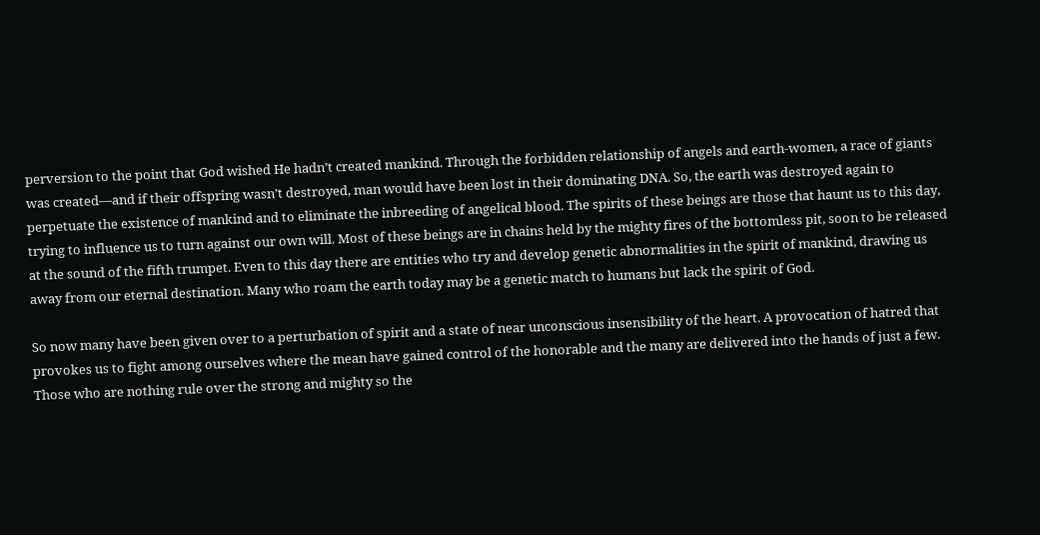perversion to the point that God wished He hadn’t created mankind. Through the forbidden relationship of angels and earth-women, a race of giants was created—and if their offspring wasn’t destroyed, man would have been lost in their dominating DNA. So, the earth was destroyed again to perpetuate the existence of mankind and to eliminate the inbreeding of angelical blood. The spirits of these beings are those that haunt us to this day, trying to influence us to turn against our own will. Most of these beings are in chains held by the mighty fires of the bottomless pit, soon to be released at the sound of the fifth trumpet. Even to this day there are entities who try and develop genetic abnormalities in the spirit of mankind, drawing us away from our eternal destination. Many who roam the earth today may be a genetic match to humans but lack the spirit of God.

So now many have been given over to a perturbation of spirit and a state of near unconscious insensibility of the heart. A provocation of hatred that provokes us to fight among ourselves where the mean have gained control of the honorable and the many are delivered into the hands of just a few. Those who are nothing rule over the strong and mighty so the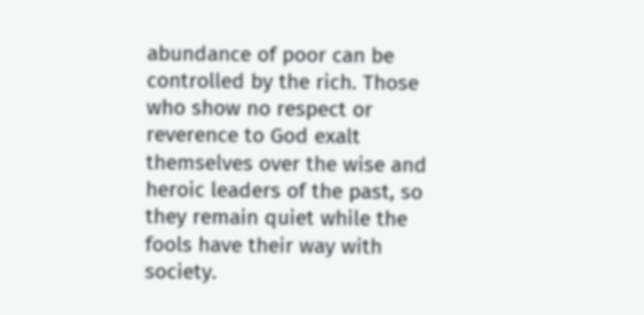abundance of poor can be controlled by the rich. Those who show no respect or reverence to God exalt themselves over the wise and heroic leaders of the past, so they remain quiet while the fools have their way with society.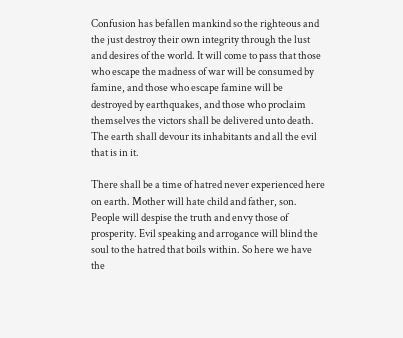Confusion has befallen mankind so the righteous and the just destroy their own integrity through the lust and desires of the world. It will come to pass that those who escape the madness of war will be consumed by famine, and those who escape famine will be destroyed by earthquakes, and those who proclaim themselves the victors shall be delivered unto death. The earth shall devour its inhabitants and all the evil that is in it.

There shall be a time of hatred never experienced here on earth. Mother will hate child and father, son. People will despise the truth and envy those of prosperity. Evil speaking and arrogance will blind the soul to the hatred that boils within. So here we have the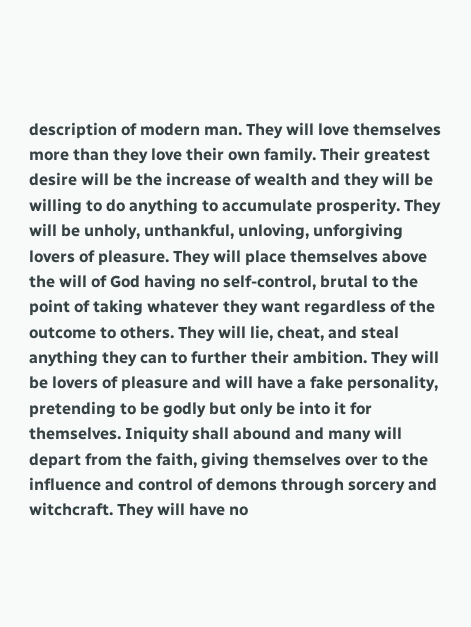description of modern man. They will love themselves more than they love their own family. Their greatest desire will be the increase of wealth and they will be willing to do anything to accumulate prosperity. They will be unholy, unthankful, unloving, unforgiving lovers of pleasure. They will place themselves above the will of God having no self-control, brutal to the point of taking whatever they want regardless of the outcome to others. They will lie, cheat, and steal anything they can to further their ambition. They will be lovers of pleasure and will have a fake personality, pretending to be godly but only be into it for themselves. Iniquity shall abound and many will depart from the faith, giving themselves over to the influence and control of demons through sorcery and witchcraft. They will have no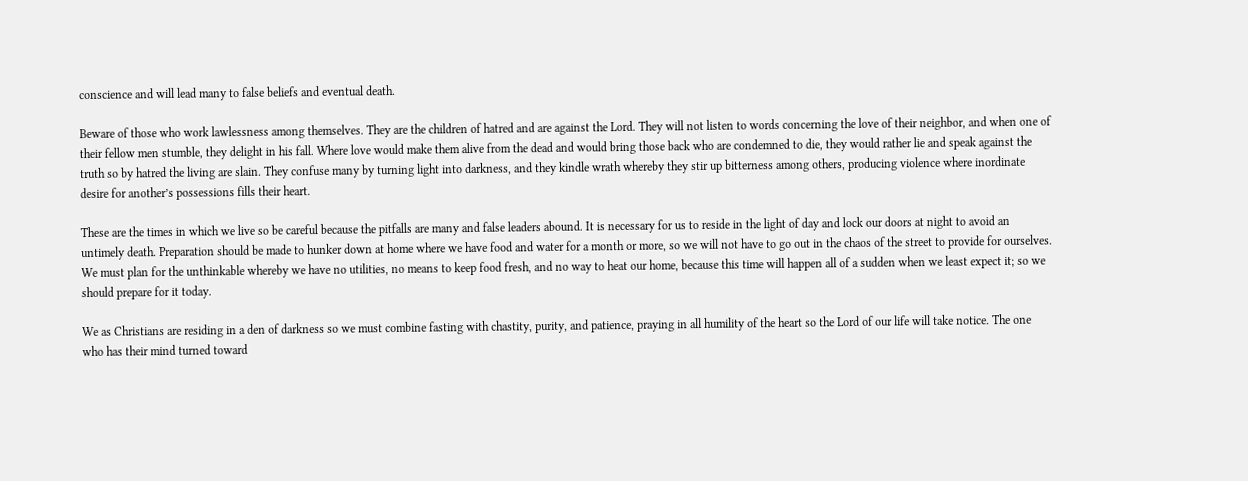conscience and will lead many to false beliefs and eventual death.

Beware of those who work lawlessness among themselves. They are the children of hatred and are against the Lord. They will not listen to words concerning the love of their neighbor, and when one of their fellow men stumble, they delight in his fall. Where love would make them alive from the dead and would bring those back who are condemned to die, they would rather lie and speak against the truth so by hatred the living are slain. They confuse many by turning light into darkness, and they kindle wrath whereby they stir up bitterness among others, producing violence where inordinate desire for another’s possessions fills their heart.

These are the times in which we live so be careful because the pitfalls are many and false leaders abound. It is necessary for us to reside in the light of day and lock our doors at night to avoid an untimely death. Preparation should be made to hunker down at home where we have food and water for a month or more, so we will not have to go out in the chaos of the street to provide for ourselves. We must plan for the unthinkable whereby we have no utilities, no means to keep food fresh, and no way to heat our home, because this time will happen all of a sudden when we least expect it; so we should prepare for it today.

We as Christians are residing in a den of darkness so we must combine fasting with chastity, purity, and patience, praying in all humility of the heart so the Lord of our life will take notice. The one who has their mind turned toward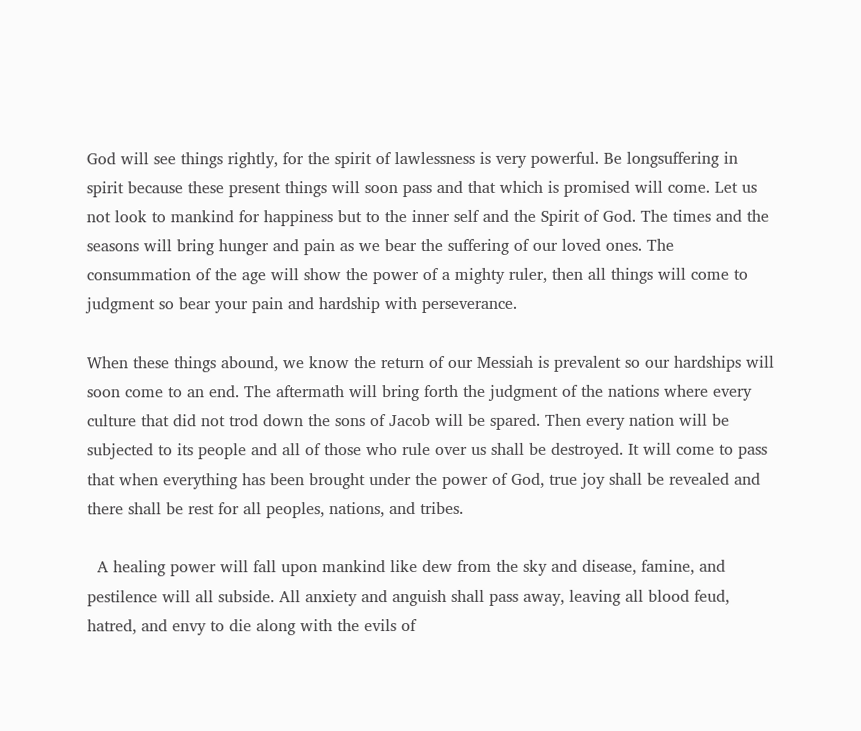God will see things rightly, for the spirit of lawlessness is very powerful. Be longsuffering in spirit because these present things will soon pass and that which is promised will come. Let us not look to mankind for happiness but to the inner self and the Spirit of God. The times and the seasons will bring hunger and pain as we bear the suffering of our loved ones. The consummation of the age will show the power of a mighty ruler, then all things will come to judgment so bear your pain and hardship with perseverance.

When these things abound, we know the return of our Messiah is prevalent so our hardships will soon come to an end. The aftermath will bring forth the judgment of the nations where every culture that did not trod down the sons of Jacob will be spared. Then every nation will be subjected to its people and all of those who rule over us shall be destroyed. It will come to pass that when everything has been brought under the power of God, true joy shall be revealed and there shall be rest for all peoples, nations, and tribes.

  A healing power will fall upon mankind like dew from the sky and disease, famine, and pestilence will all subside. All anxiety and anguish shall pass away, leaving all blood feud, hatred, and envy to die along with the evils of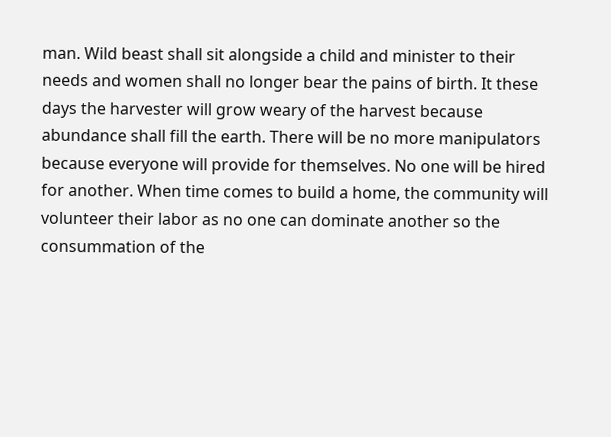man. Wild beast shall sit alongside a child and minister to their needs and women shall no longer bear the pains of birth. It these days the harvester will grow weary of the harvest because abundance shall fill the earth. There will be no more manipulators because everyone will provide for themselves. No one will be hired for another. When time comes to build a home, the community will volunteer their labor as no one can dominate another so the consummation of the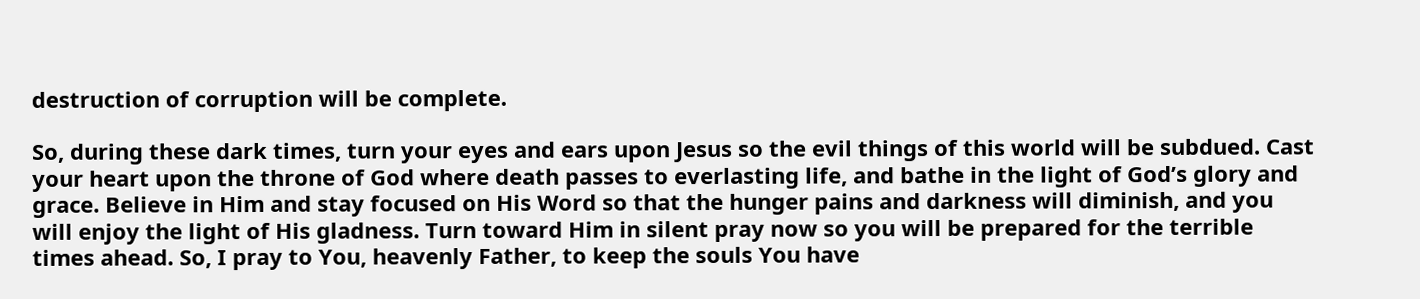destruction of corruption will be complete.

So, during these dark times, turn your eyes and ears upon Jesus so the evil things of this world will be subdued. Cast your heart upon the throne of God where death passes to everlasting life, and bathe in the light of God’s glory and grace. Believe in Him and stay focused on His Word so that the hunger pains and darkness will diminish, and you will enjoy the light of His gladness. Turn toward Him in silent pray now so you will be prepared for the terrible times ahead. So, I pray to You, heavenly Father, to keep the souls You have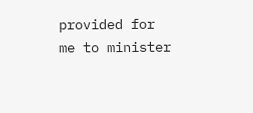provided for me to minister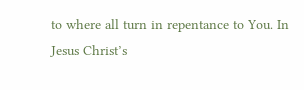to where all turn in repentance to You. In Jesus Christ’s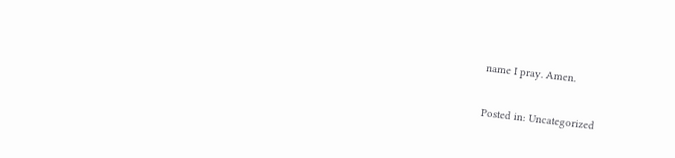name I pray. Amen.

Posted in: Uncategorized